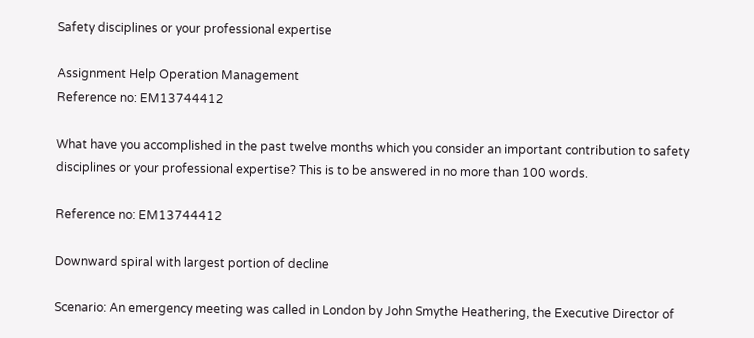Safety disciplines or your professional expertise

Assignment Help Operation Management
Reference no: EM13744412

What have you accomplished in the past twelve months which you consider an important contribution to safety disciplines or your professional expertise? This is to be answered in no more than 100 words.

Reference no: EM13744412

Downward spiral with largest portion of decline

Scenario: An emergency meeting was called in London by John Smythe Heathering, the Executive Director of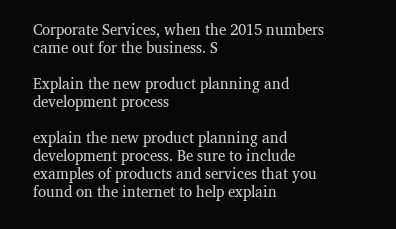Corporate Services, when the 2015 numbers came out for the business. S

Explain the new product planning and development process

explain the new product planning and development process. Be sure to include examples of products and services that you found on the internet to help explain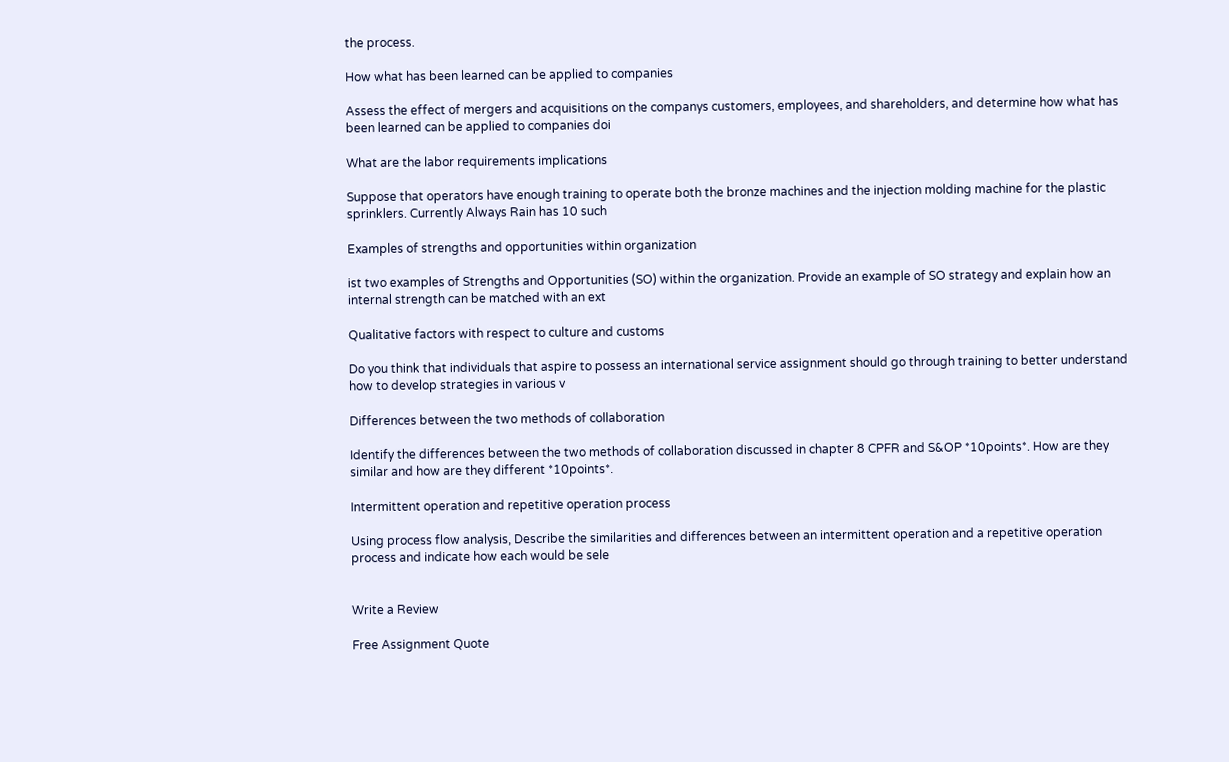the process.

How what has been learned can be applied to companies

Assess the effect of mergers and acquisitions on the companys customers, employees, and shareholders, and determine how what has been learned can be applied to companies doi

What are the labor requirements implications

Suppose that operators have enough training to operate both the bronze machines and the injection molding machine for the plastic sprinklers. Currently Always Rain has 10 such

Examples of strengths and opportunities within organization

ist two examples of Strengths and Opportunities (SO) within the organization. Provide an example of SO strategy and explain how an internal strength can be matched with an ext

Qualitative factors with respect to culture and customs

Do you think that individuals that aspire to possess an international service assignment should go through training to better understand how to develop strategies in various v

Differences between the two methods of collaboration

Identify the differences between the two methods of collaboration discussed in chapter 8 CPFR and S&OP *10points*. How are they similar and how are they different *10points*.

Intermittent operation and repetitive operation process

Using process flow analysis, Describe the similarities and differences between an intermittent operation and a repetitive operation process and indicate how each would be sele


Write a Review

Free Assignment Quote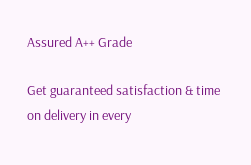Assured A++ Grade

Get guaranteed satisfaction & time on delivery in every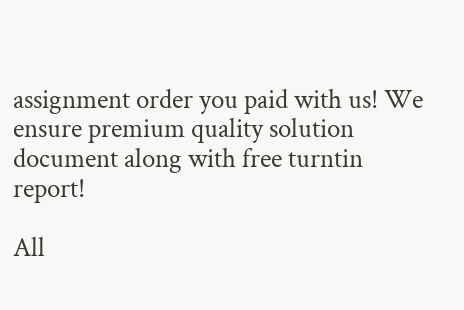assignment order you paid with us! We ensure premium quality solution document along with free turntin report!

All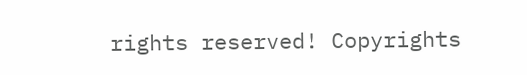rights reserved! Copyrights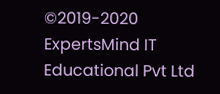©2019-2020 ExpertsMind IT Educational Pvt Ltd